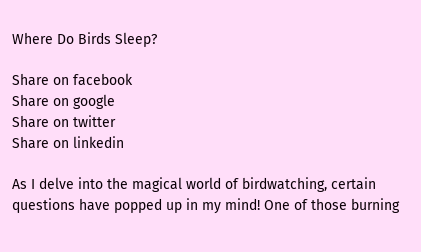Where Do Birds Sleep?

Share on facebook
Share on google
Share on twitter
Share on linkedin

As I delve into the magical world of birdwatching, certain questions have popped up in my mind! One of those burning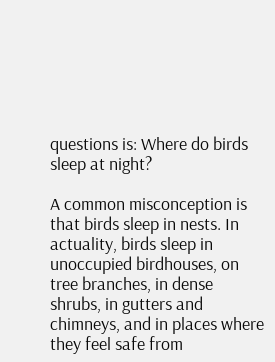questions is: Where do birds sleep at night?

A common misconception is that birds sleep in nests. In actuality, birds sleep in unoccupied birdhouses, on tree branches, in dense shrubs, in gutters and chimneys, and in places where they feel safe from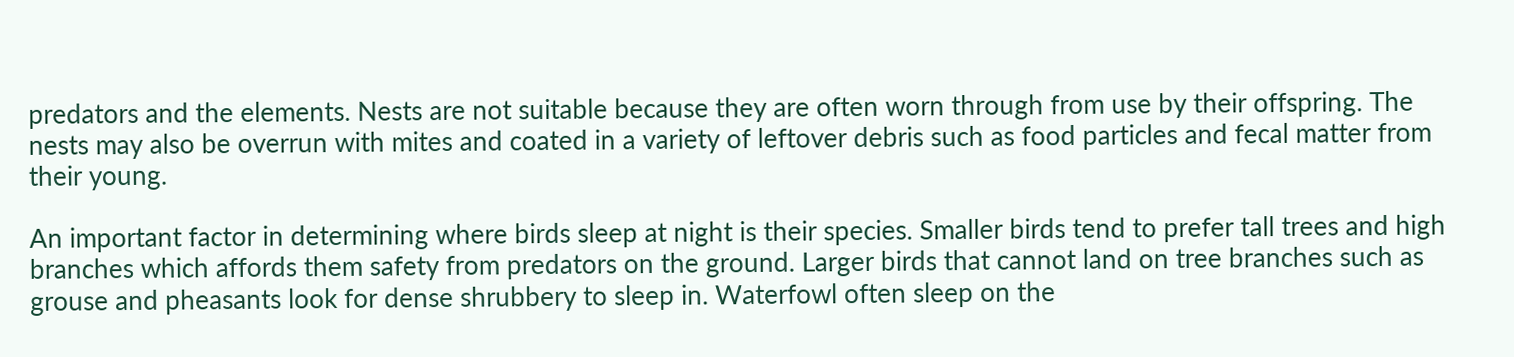predators and the elements. Nests are not suitable because they are often worn through from use by their offspring. The nests may also be overrun with mites and coated in a variety of leftover debris such as food particles and fecal matter from their young.

An important factor in determining where birds sleep at night is their species. Smaller birds tend to prefer tall trees and high branches which affords them safety from predators on the ground. Larger birds that cannot land on tree branches such as grouse and pheasants look for dense shrubbery to sleep in. Waterfowl often sleep on the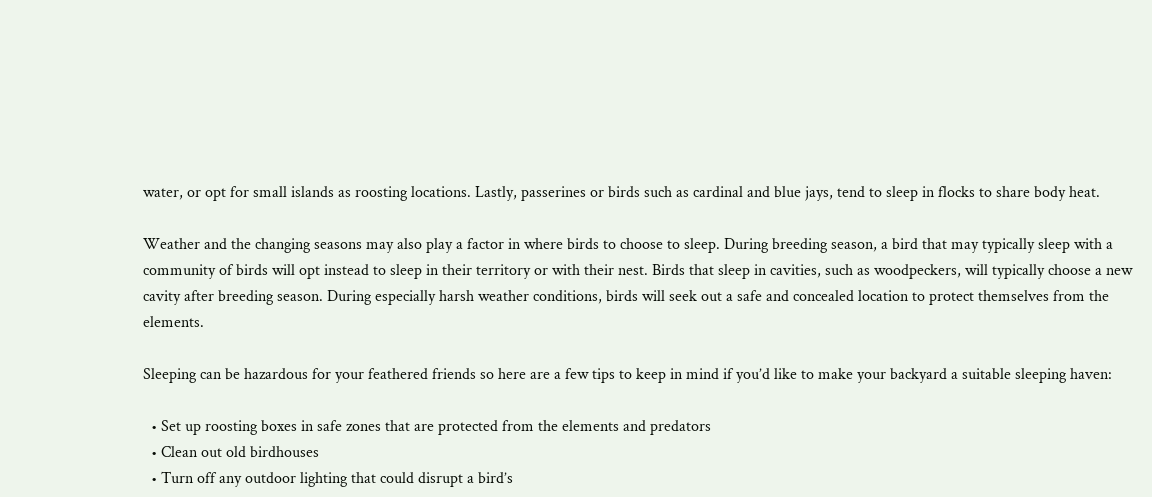water, or opt for small islands as roosting locations. Lastly, passerines or birds such as cardinal and blue jays, tend to sleep in flocks to share body heat.

Weather and the changing seasons may also play a factor in where birds to choose to sleep. During breeding season, a bird that may typically sleep with a community of birds will opt instead to sleep in their territory or with their nest. Birds that sleep in cavities, such as woodpeckers, will typically choose a new cavity after breeding season. During especially harsh weather conditions, birds will seek out a safe and concealed location to protect themselves from the elements.

Sleeping can be hazardous for your feathered friends so here are a few tips to keep in mind if you’d like to make your backyard a suitable sleeping haven:

  • Set up roosting boxes in safe zones that are protected from the elements and predators
  • Clean out old birdhouses
  • Turn off any outdoor lighting that could disrupt a bird’s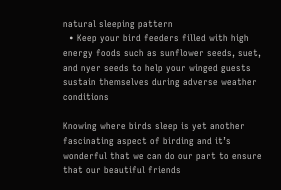natural sleeping pattern
  • Keep your bird feeders filled with high energy foods such as sunflower seeds, suet, and nyer seeds to help your winged guests sustain themselves during adverse weather conditions

Knowing where birds sleep is yet another fascinating aspect of birding and it’s wonderful that we can do our part to ensure that our beautiful friends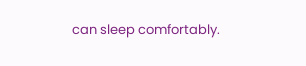can sleep comfortably.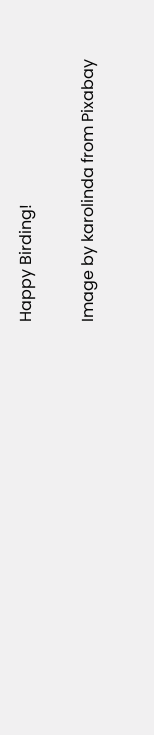Happy Birding!

Image by karolinda from Pixabay